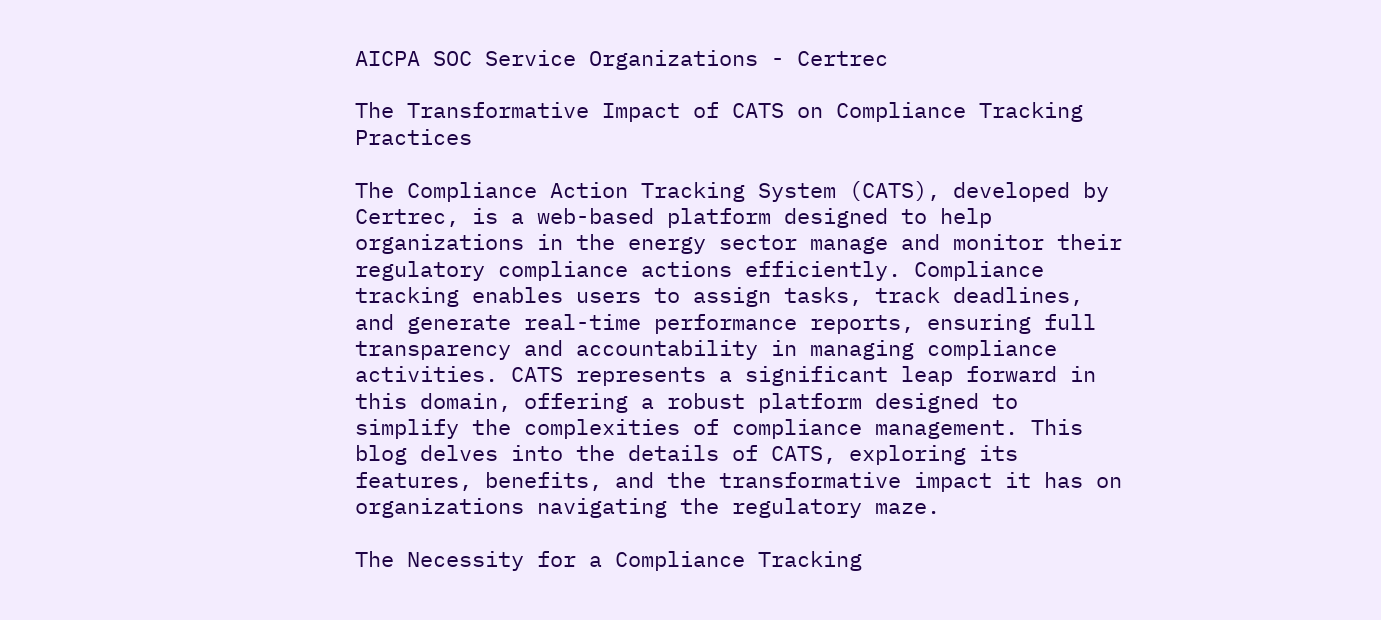AICPA SOC Service Organizations - Certrec

The Transformative Impact of CATS on Compliance Tracking Practices

The Compliance Action Tracking System (CATS), developed by Certrec, is a web-based platform designed to help organizations in the energy sector manage and monitor their regulatory compliance actions efficiently. Compliance tracking enables users to assign tasks, track deadlines, and generate real-time performance reports, ensuring full transparency and accountability in managing compliance activities. CATS represents a significant leap forward in this domain, offering a robust platform designed to simplify the complexities of compliance management. This blog delves into the details of CATS, exploring its features, benefits, and the transformative impact it has on organizations navigating the regulatory maze.

The Necessity for a Compliance Tracking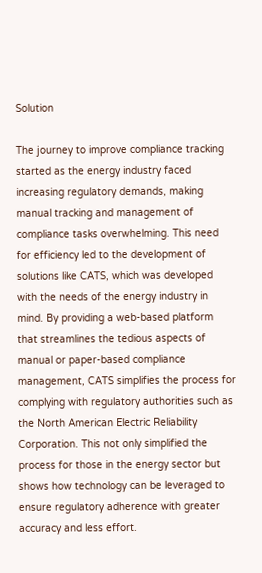Solution

The journey to improve compliance tracking started as the energy industry faced increasing regulatory demands, making manual tracking and management of compliance tasks overwhelming. This need for efficiency led to the development of solutions like CATS, which was developed with the needs of the energy industry in mind. By providing a web-based platform that streamlines the tedious aspects of manual or paper-based compliance management, CATS simplifies the process for complying with regulatory authorities such as the North American Electric Reliability Corporation. This not only simplified the process for those in the energy sector but shows how technology can be leveraged to ensure regulatory adherence with greater accuracy and less effort.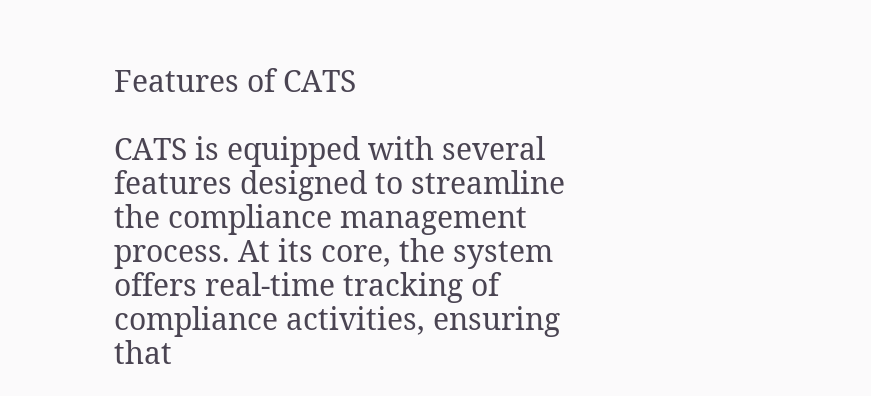Features of CATS

CATS is equipped with several features designed to streamline the compliance management process. At its core, the system offers real-time tracking of compliance activities, ensuring that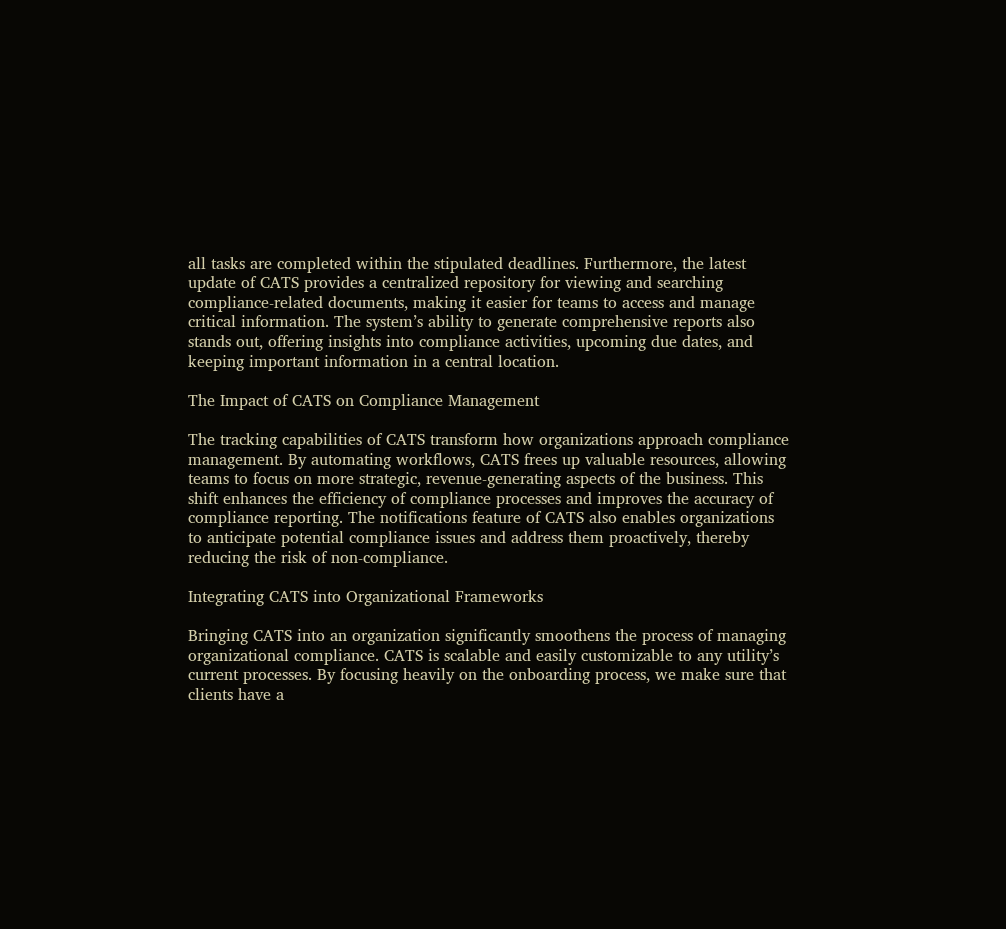all tasks are completed within the stipulated deadlines. Furthermore, the latest update of CATS provides a centralized repository for viewing and searching compliance-related documents, making it easier for teams to access and manage critical information. The system’s ability to generate comprehensive reports also stands out, offering insights into compliance activities, upcoming due dates, and keeping important information in a central location.

The Impact of CATS on Compliance Management

The tracking capabilities of CATS transform how organizations approach compliance management. By automating workflows, CATS frees up valuable resources, allowing teams to focus on more strategic, revenue-generating aspects of the business. This shift enhances the efficiency of compliance processes and improves the accuracy of compliance reporting. The notifications feature of CATS also enables organizations to anticipate potential compliance issues and address them proactively, thereby reducing the risk of non-compliance.

Integrating CATS into Organizational Frameworks

Bringing CATS into an organization significantly smoothens the process of managing organizational compliance. CATS is scalable and easily customizable to any utility’s current processes. By focusing heavily on the onboarding process, we make sure that clients have a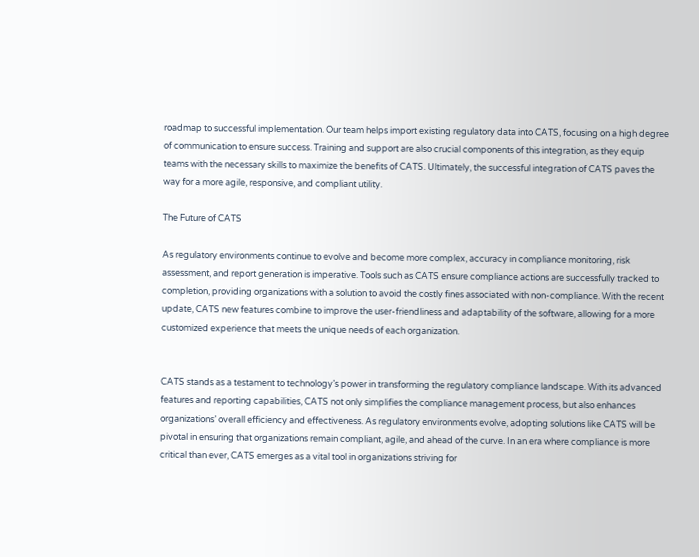roadmap to successful implementation. Our team helps import existing regulatory data into CATS, focusing on a high degree of communication to ensure success. Training and support are also crucial components of this integration, as they equip teams with the necessary skills to maximize the benefits of CATS. Ultimately, the successful integration of CATS paves the way for a more agile, responsive, and compliant utility.

The Future of CATS

As regulatory environments continue to evolve and become more complex, accuracy in compliance monitoring, risk assessment, and report generation is imperative. Tools such as CATS ensure compliance actions are successfully tracked to completion, providing organizations with a solution to avoid the costly fines associated with non-compliance. With the recent update, CATS new features combine to improve the user-friendliness and adaptability of the software, allowing for a more customized experience that meets the unique needs of each organization.


CATS stands as a testament to technology’s power in transforming the regulatory compliance landscape. With its advanced features and reporting capabilities, CATS not only simplifies the compliance management process, but also enhances organizations’ overall efficiency and effectiveness. As regulatory environments evolve, adopting solutions like CATS will be pivotal in ensuring that organizations remain compliant, agile, and ahead of the curve. In an era where compliance is more critical than ever, CATS emerges as a vital tool in organizations striving for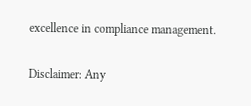excellence in compliance management.

Disclaimer: Any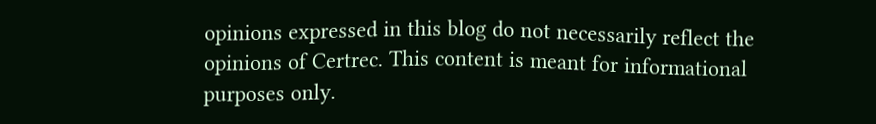opinions expressed in this blog do not necessarily reflect the opinions of Certrec. This content is meant for informational purposes only.